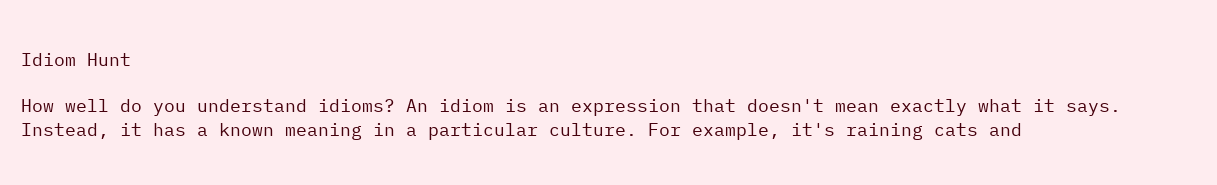Idiom Hunt

How well do you understand idioms? An idiom is an expression that doesn't mean exactly what it says. Instead, it has a known meaning in a particular culture. For example, it's raining cats and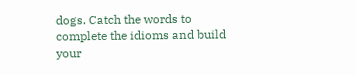dogs. Catch the words to complete the idioms and build your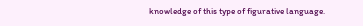knowledge of this type of figurative language.